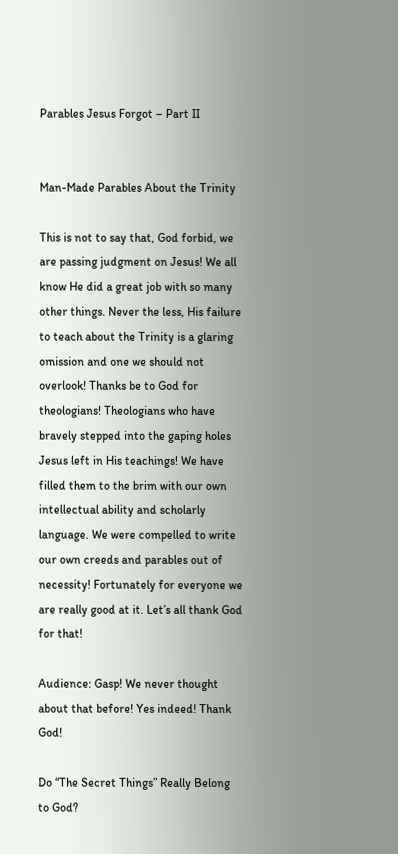Parables Jesus Forgot – Part II


Man-Made Parables About the Trinity

This is not to say that, God forbid, we are passing judgment on Jesus! We all know He did a great job with so many other things. Never the less, His failure to teach about the Trinity is a glaring omission and one we should not overlook! Thanks be to God for theologians! Theologians who have bravely stepped into the gaping holes Jesus left in His teachings! We have filled them to the brim with our own intellectual ability and scholarly language. We were compelled to write our own creeds and parables out of necessity! Fortunately for everyone we are really good at it. Let’s all thank God for that!

Audience: Gasp! We never thought about that before! Yes indeed! Thank God!

Do “The Secret Things” Really Belong to God?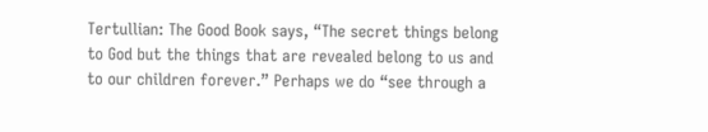Tertullian: The Good Book says, “The secret things belong to God but the things that are revealed belong to us and to our children forever.” Perhaps we do “see through a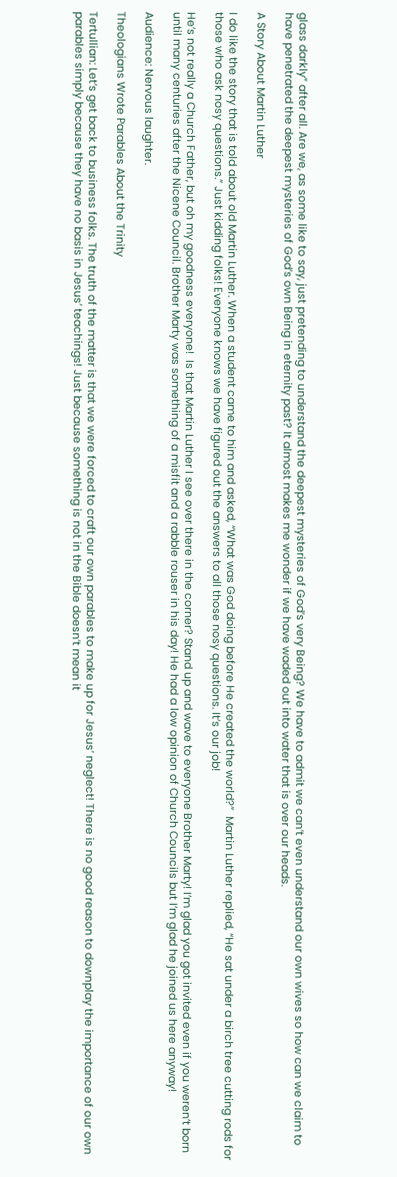glass darkly” after all. Are we, as some like to say, just pretending to understand the deepest mysteries of God’s very Being? We have to admit we can’t even understand our own wives so how can we claim to have penetrated the deepest mysteries of God’s own Being in eternity past? It almost makes me wonder if we have waded out into water that is over our heads.

A Story About Martin Luther

I do like the story that is told about old Martin Luther. When a student came to him and asked, “What was God doing before He created the world?”  Martin Luther replied, “He sat under a birch tree cutting rods for those who ask nosy questions.” Just kidding folks! Everyone knows we have figured out the answers to all those nosy questions. It’s our job!

He’s not really a Church Father, but oh my goodness everyone!  Is that Martin Luther I see over there in the corner? Stand up and wave to everyone Brother Marty! I’m glad you got invited even if you weren’t born until many centuries after the Nicene Council. Brother Marty was something of a misfit and a rabble rouser in his day! He had a low opinion of Church Councils but I’m glad he joined us here anyway!

Audience: Nervous laughter.

Theologians Wrote Parables About the Trinity

Tertullian: Let’s get back to business folks. The truth of the matter is that we were forced to craft our own parables to make up for Jesus’ neglect! There is no good reason to downplay the importance of our own parables simply because they have no basis in Jesus’ teachings! Just because something is not in the Bible doesn’t mean it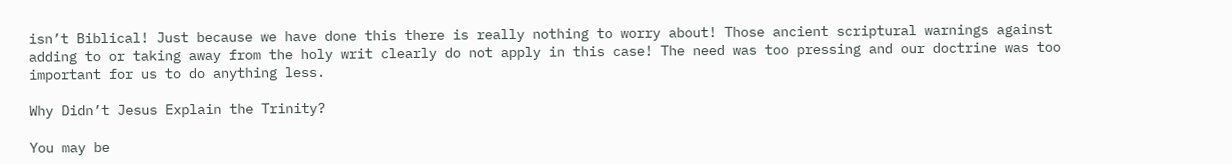isn’t Biblical! Just because we have done this there is really nothing to worry about! Those ancient scriptural warnings against adding to or taking away from the holy writ clearly do not apply in this case! The need was too pressing and our doctrine was too important for us to do anything less.

Why Didn’t Jesus Explain the Trinity?

You may be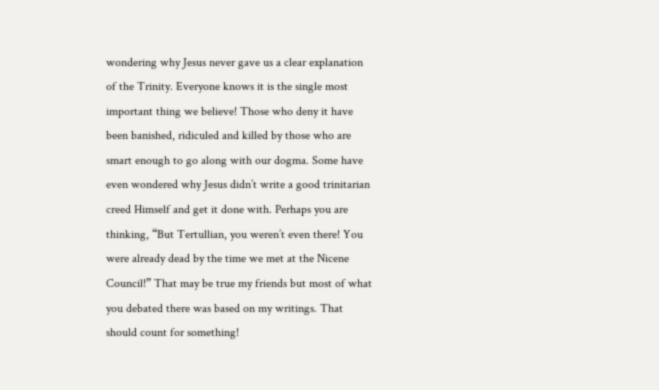wondering why Jesus never gave us a clear explanation of the Trinity. Everyone knows it is the single most important thing we believe! Those who deny it have been banished, ridiculed and killed by those who are smart enough to go along with our dogma. Some have even wondered why Jesus didn’t write a good trinitarian creed Himself and get it done with. Perhaps you are thinking, “But Tertullian, you weren’t even there! You were already dead by the time we met at the Nicene Council!” That may be true my friends but most of what you debated there was based on my writings. That should count for something!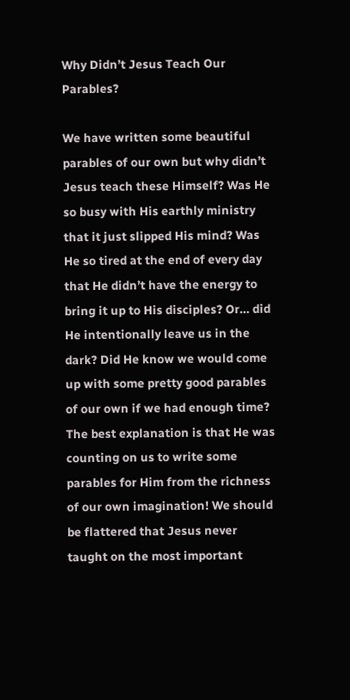Why Didn’t Jesus Teach Our Parables?

We have written some beautiful parables of our own but why didn’t Jesus teach these Himself? Was He so busy with His earthly ministry that it just slipped His mind? Was He so tired at the end of every day that He didn’t have the energy to bring it up to His disciples? Or… did He intentionally leave us in the dark? Did He know we would come up with some pretty good parables of our own if we had enough time? The best explanation is that He was counting on us to write some parables for Him from the richness of our own imagination! We should be flattered that Jesus never taught on the most important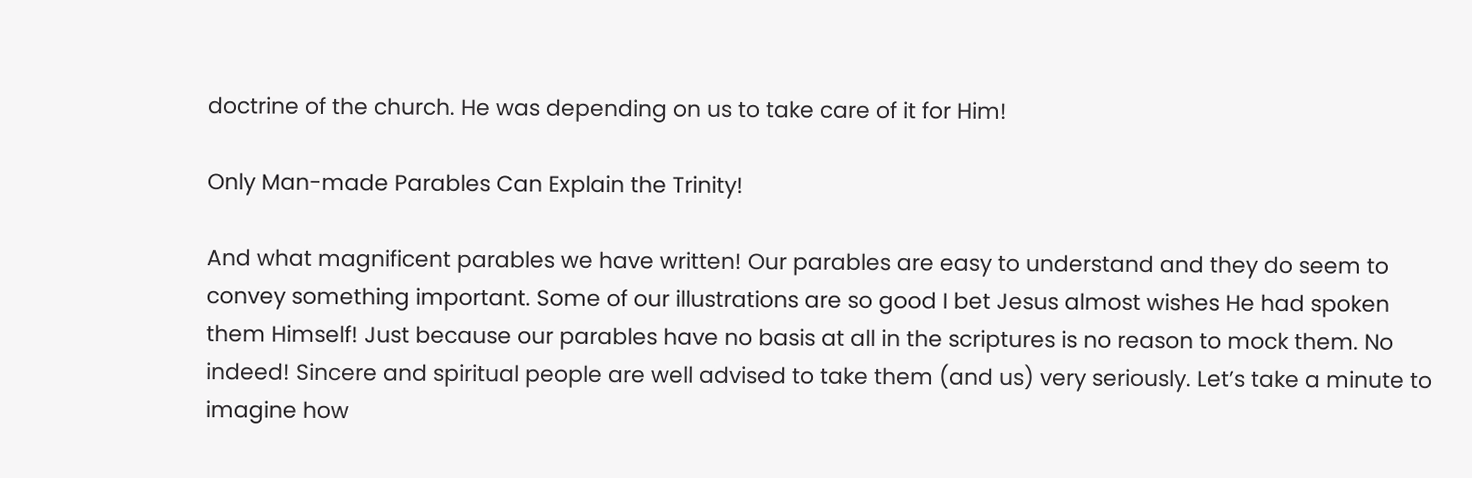doctrine of the church. He was depending on us to take care of it for Him!

Only Man-made Parables Can Explain the Trinity!

And what magnificent parables we have written! Our parables are easy to understand and they do seem to convey something important. Some of our illustrations are so good I bet Jesus almost wishes He had spoken them Himself! Just because our parables have no basis at all in the scriptures is no reason to mock them. No indeed! Sincere and spiritual people are well advised to take them (and us) very seriously. Let’s take a minute to imagine how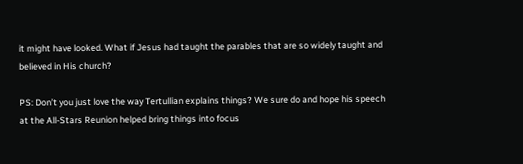it might have looked. What if Jesus had taught the parables that are so widely taught and believed in His church?

PS: Don’t you just love the way Tertullian explains things? We sure do and hope his speech at the All-Stars Reunion helped bring things into focus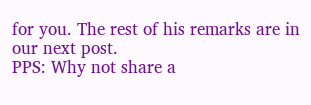for you. The rest of his remarks are in our next post.
PPS: Why not share a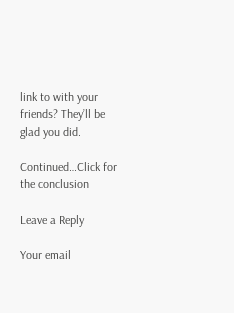link to with your friends? They’ll be glad you did.

Continued…Click for the conclusion

Leave a Reply

Your email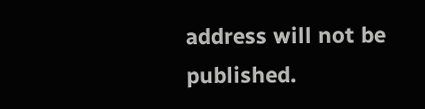address will not be published.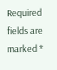Required fields are marked *